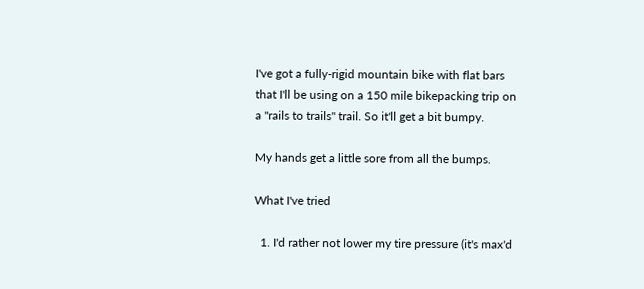I've got a fully-rigid mountain bike with flat bars that I'll be using on a 150 mile bikepacking trip on a "rails to trails" trail. So it'll get a bit bumpy.

My hands get a little sore from all the bumps.

What I've tried

  1. I'd rather not lower my tire pressure (it's max'd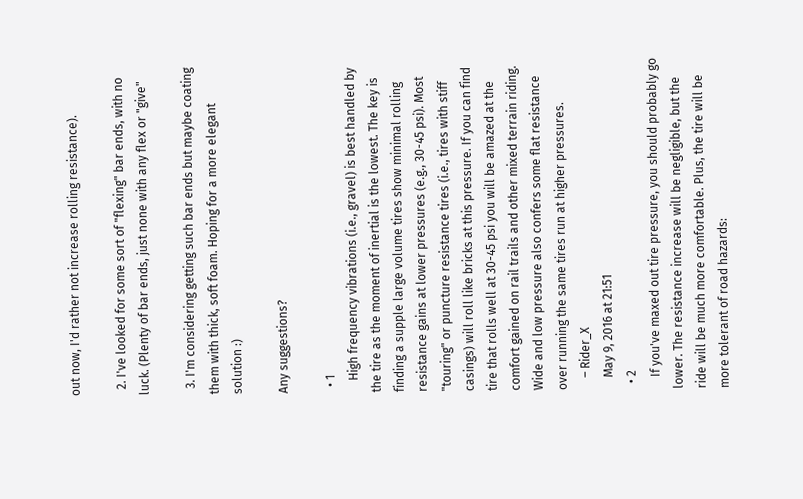out now, I'd rather not increase rolling resistance).

  2. I've looked for some sort of "flexing" bar ends, with no luck. (Plenty of bar ends, just none with any flex or "give"

  3. I'm considering getting such bar ends but maybe coating them with thick, soft foam. Hoping for a more elegant solution :)

Any suggestions?

  • 1
    High frequency vibrations (i.e., gravel) is best handled by the tire as the moment of inertial is the lowest. The key is finding a supple large volume tires show minimal rolling resistance gains at lower pressures (e.g., 30-45 psi). Most "touring" or puncture resistance tires (i.e., tires with stiff casings) will roll like bricks at this pressure. If you can find tire that rolls well at 30-45 psi you will be amazed at the comfort gained on rail trails and other mixed terrain riding. Wide and low pressure also confers some flat resistance over running the same tires run at higher pressures.
    – Rider_X
    May 9, 2016 at 21:51
  • 2
    If you've maxed out tire pressure, you should probably go lower. The resistance increase will be negligible, but the ride will be much more comfortable. Plus, the tire will be more tolerant of road hazards: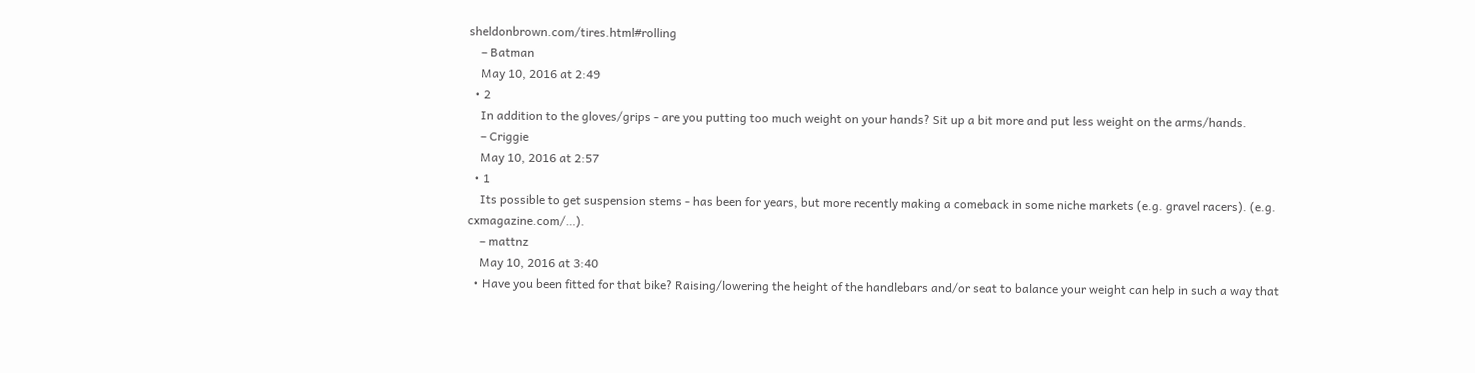sheldonbrown.com/tires.html#rolling
    – Batman
    May 10, 2016 at 2:49
  • 2
    In addition to the gloves/grips - are you putting too much weight on your hands? Sit up a bit more and put less weight on the arms/hands.
    – Criggie
    May 10, 2016 at 2:57
  • 1
    Its possible to get suspension stems - has been for years, but more recently making a comeback in some niche markets (e.g. gravel racers). (e.g. cxmagazine.com/…).
    – mattnz
    May 10, 2016 at 3:40
  • Have you been fitted for that bike? Raising/lowering the height of the handlebars and/or seat to balance your weight can help in such a way that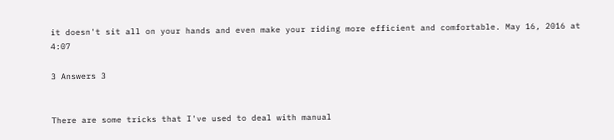it doesn't sit all on your hands and even make your riding more efficient and comfortable. May 16, 2016 at 4:07

3 Answers 3


There are some tricks that I've used to deal with manual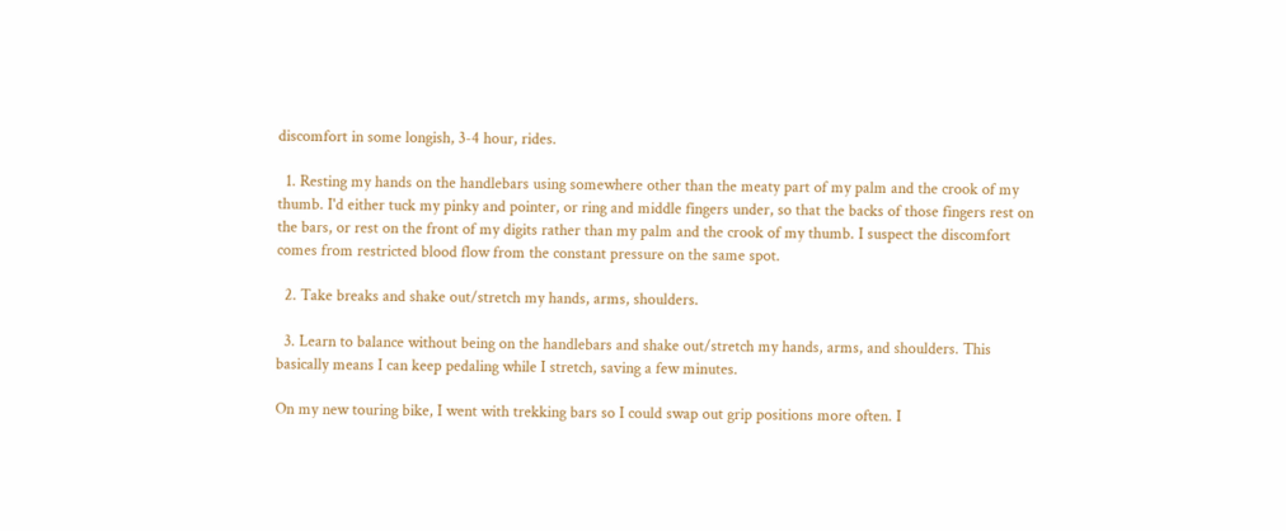discomfort in some longish, 3-4 hour, rides.

  1. Resting my hands on the handlebars using somewhere other than the meaty part of my palm and the crook of my thumb. I'd either tuck my pinky and pointer, or ring and middle fingers under, so that the backs of those fingers rest on the bars, or rest on the front of my digits rather than my palm and the crook of my thumb. I suspect the discomfort comes from restricted blood flow from the constant pressure on the same spot.

  2. Take breaks and shake out/stretch my hands, arms, shoulders.

  3. Learn to balance without being on the handlebars and shake out/stretch my hands, arms, and shoulders. This basically means I can keep pedaling while I stretch, saving a few minutes.

On my new touring bike, I went with trekking bars so I could swap out grip positions more often. I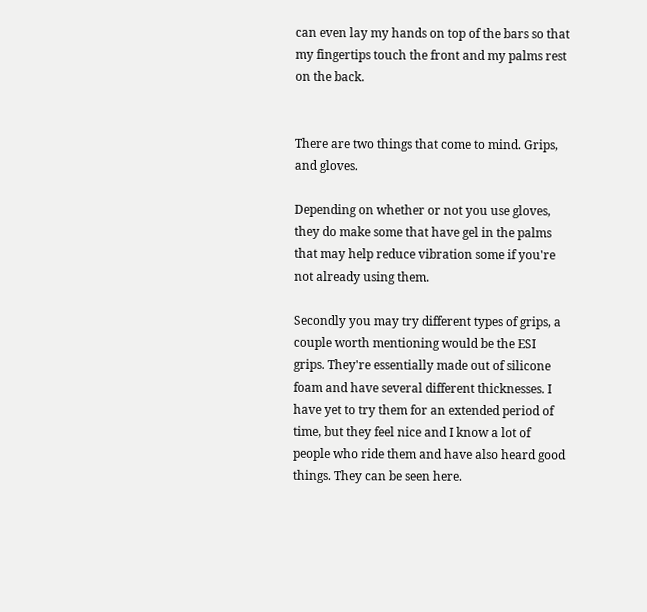can even lay my hands on top of the bars so that my fingertips touch the front and my palms rest on the back.


There are two things that come to mind. Grips, and gloves.

Depending on whether or not you use gloves, they do make some that have gel in the palms that may help reduce vibration some if you're not already using them.

Secondly you may try different types of grips, a couple worth mentioning would be the ESI grips. They're essentially made out of silicone foam and have several different thicknesses. I have yet to try them for an extended period of time, but they feel nice and I know a lot of people who ride them and have also heard good things. They can be seen here.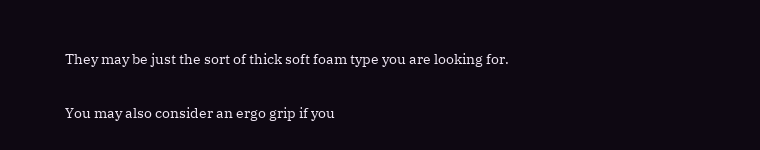They may be just the sort of thick soft foam type you are looking for.

You may also consider an ergo grip if you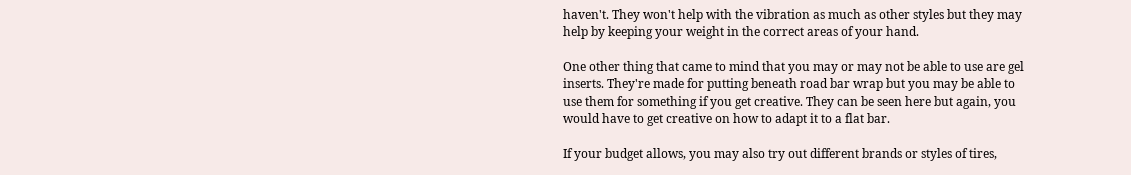haven't. They won't help with the vibration as much as other styles but they may help by keeping your weight in the correct areas of your hand.

One other thing that came to mind that you may or may not be able to use are gel inserts. They're made for putting beneath road bar wrap but you may be able to use them for something if you get creative. They can be seen here but again, you would have to get creative on how to adapt it to a flat bar.

If your budget allows, you may also try out different brands or styles of tires,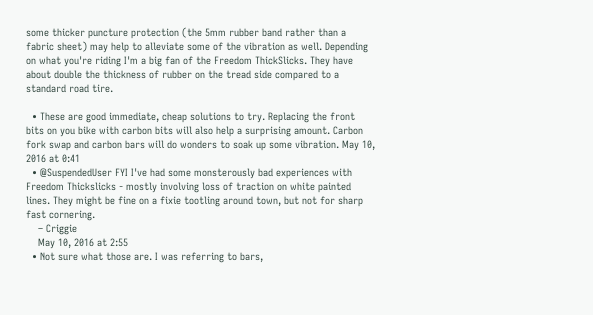some thicker puncture protection (the 5mm rubber band rather than a fabric sheet) may help to alleviate some of the vibration as well. Depending on what you're riding I'm a big fan of the Freedom ThickSlicks. They have about double the thickness of rubber on the tread side compared to a standard road tire.

  • These are good immediate, cheap solutions to try. Replacing the front bits on you bike with carbon bits will also help a surprising amount. Carbon fork swap and carbon bars will do wonders to soak up some vibration. May 10, 2016 at 0:41
  • @SuspendedUser FYI I've had some monsterously bad experiences with Freedom Thickslicks - mostly involving loss of traction on white painted lines. They might be fine on a fixie tootling around town, but not for sharp fast cornering.
    – Criggie
    May 10, 2016 at 2:55
  • Not sure what those are. I was referring to bars,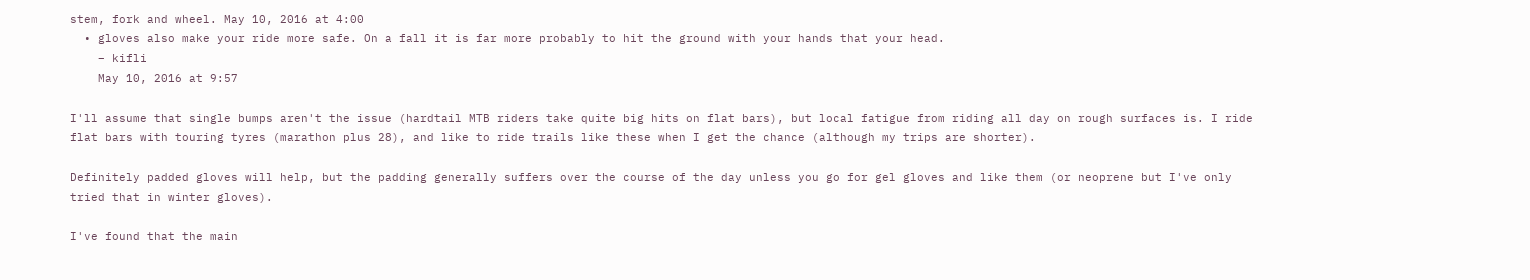stem, fork and wheel. May 10, 2016 at 4:00
  • gloves also make your ride more safe. On a fall it is far more probably to hit the ground with your hands that your head.
    – kifli
    May 10, 2016 at 9:57

I'll assume that single bumps aren't the issue (hardtail MTB riders take quite big hits on flat bars), but local fatigue from riding all day on rough surfaces is. I ride flat bars with touring tyres (marathon plus 28), and like to ride trails like these when I get the chance (although my trips are shorter).

Definitely padded gloves will help, but the padding generally suffers over the course of the day unless you go for gel gloves and like them (or neoprene but I've only tried that in winter gloves).

I've found that the main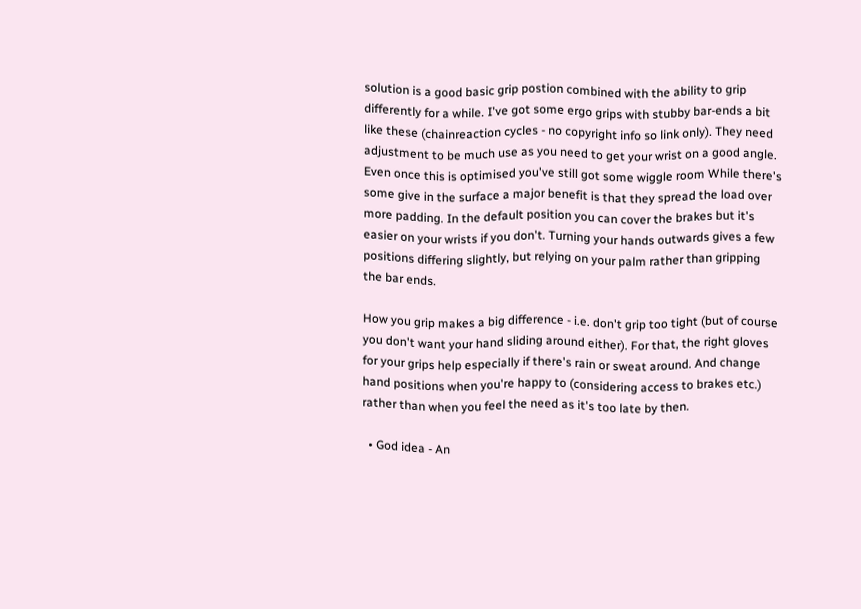solution is a good basic grip postion combined with the ability to grip differently for a while. I've got some ergo grips with stubby bar-ends a bit like these (chainreaction cycles - no copyright info so link only). They need adjustment to be much use as you need to get your wrist on a good angle. Even once this is optimised you've still got some wiggle room While there's some give in the surface a major benefit is that they spread the load over more padding. In the default position you can cover the brakes but it's easier on your wrists if you don't. Turning your hands outwards gives a few positions differing slightly, but relying on your palm rather than gripping the bar ends.

How you grip makes a big difference - i.e. don't grip too tight (but of course you don't want your hand sliding around either). For that, the right gloves for your grips help especially if there's rain or sweat around. And change hand positions when you're happy to (considering access to brakes etc.) rather than when you feel the need as it's too late by then.

  • God idea - An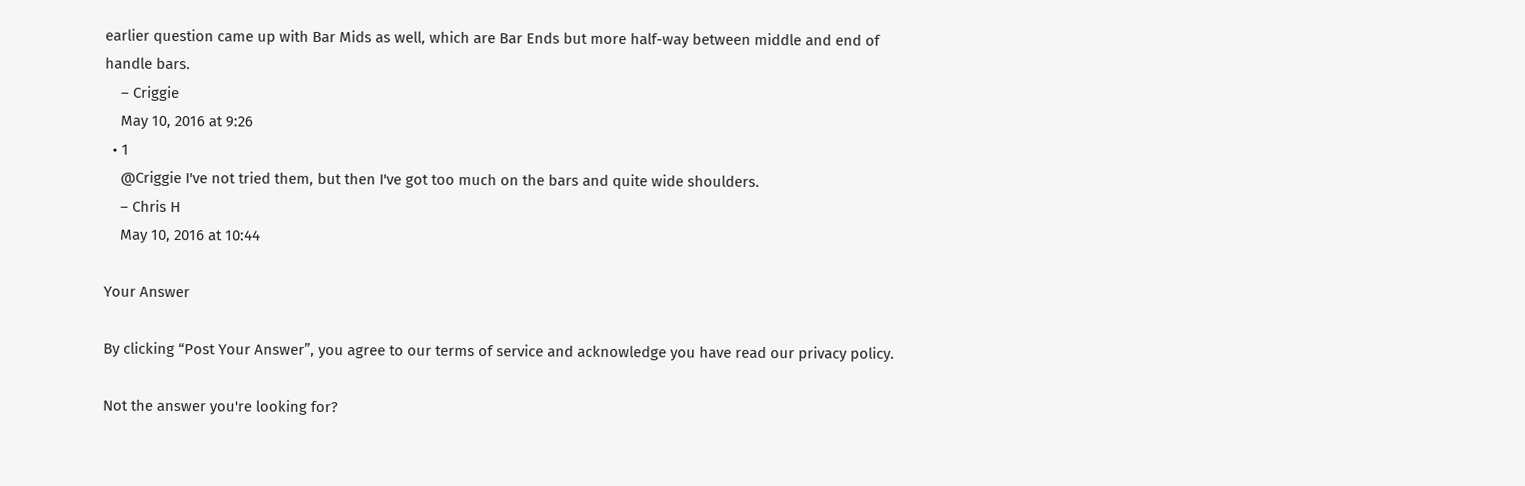earlier question came up with Bar Mids as well, which are Bar Ends but more half-way between middle and end of handle bars.
    – Criggie
    May 10, 2016 at 9:26
  • 1
    @Criggie I've not tried them, but then I've got too much on the bars and quite wide shoulders.
    – Chris H
    May 10, 2016 at 10:44

Your Answer

By clicking “Post Your Answer”, you agree to our terms of service and acknowledge you have read our privacy policy.

Not the answer you're looking for?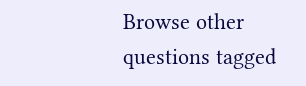Browse other questions tagged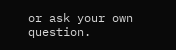or ask your own question.